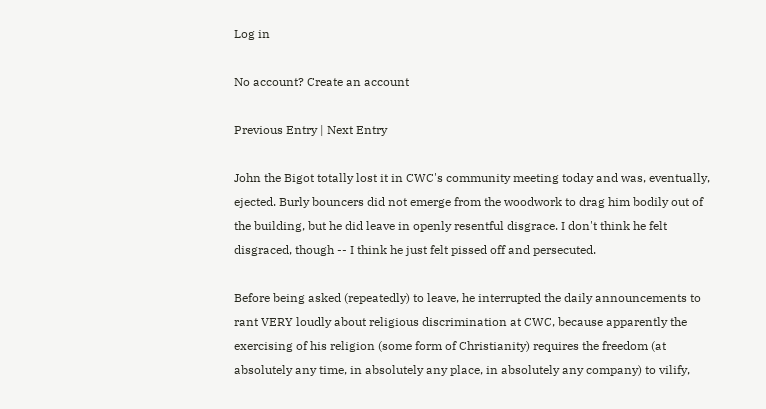Log in

No account? Create an account

Previous Entry | Next Entry

John the Bigot totally lost it in CWC's community meeting today and was, eventually, ejected. Burly bouncers did not emerge from the woodwork to drag him bodily out of the building, but he did leave in openly resentful disgrace. I don't think he felt disgraced, though -- I think he just felt pissed off and persecuted.

Before being asked (repeatedly) to leave, he interrupted the daily announcements to rant VERY loudly about religious discrimination at CWC, because apparently the exercising of his religion (some form of Christianity) requires the freedom (at absolutely any time, in absolutely any place, in absolutely any company) to vilify,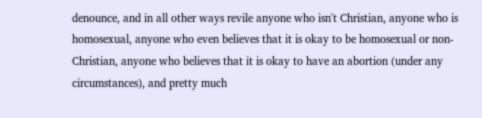denounce, and in all other ways revile anyone who isn't Christian, anyone who is homosexual, anyone who even believes that it is okay to be homosexual or non-Christian, anyone who believes that it is okay to have an abortion (under any circumstances), and pretty much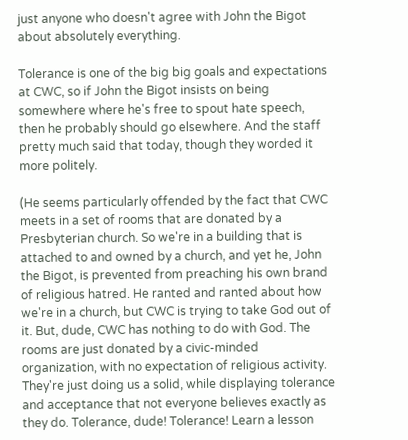just anyone who doesn't agree with John the Bigot about absolutely everything.

Tolerance is one of the big big goals and expectations at CWC, so if John the Bigot insists on being somewhere where he's free to spout hate speech, then he probably should go elsewhere. And the staff pretty much said that today, though they worded it more politely.

(He seems particularly offended by the fact that CWC meets in a set of rooms that are donated by a Presbyterian church. So we're in a building that is attached to and owned by a church, and yet he, John the Bigot, is prevented from preaching his own brand of religious hatred. He ranted and ranted about how we're in a church, but CWC is trying to take God out of it. But, dude, CWC has nothing to do with God. The rooms are just donated by a civic-minded organization, with no expectation of religious activity. They're just doing us a solid, while displaying tolerance and acceptance that not everyone believes exactly as they do. Tolerance, dude! Tolerance! Learn a lesson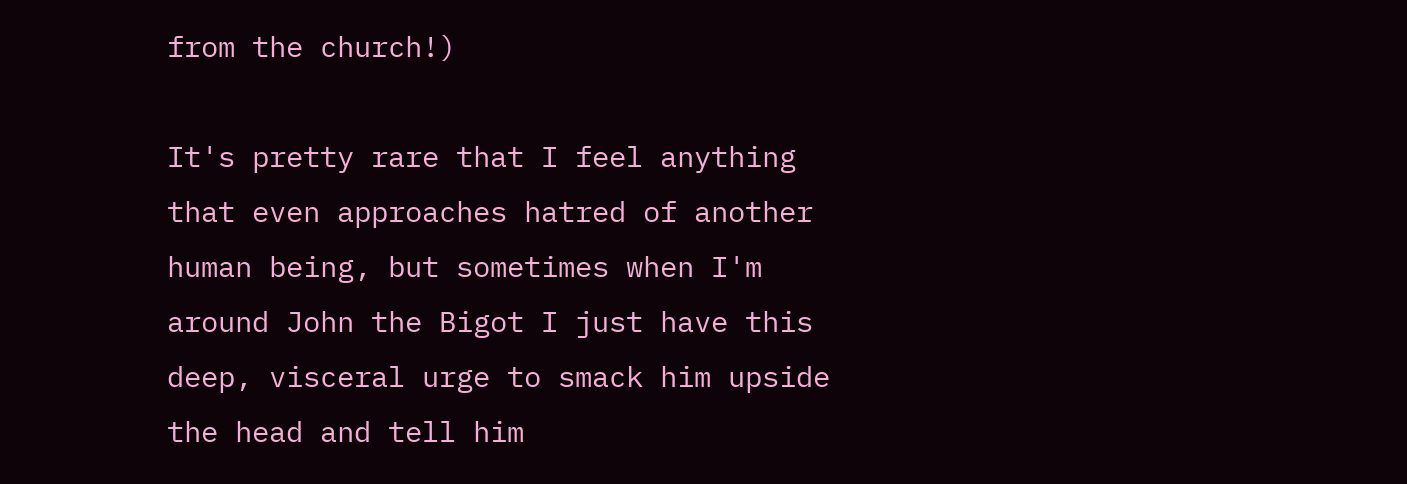from the church!)

It's pretty rare that I feel anything that even approaches hatred of another human being, but sometimes when I'm around John the Bigot I just have this deep, visceral urge to smack him upside the head and tell him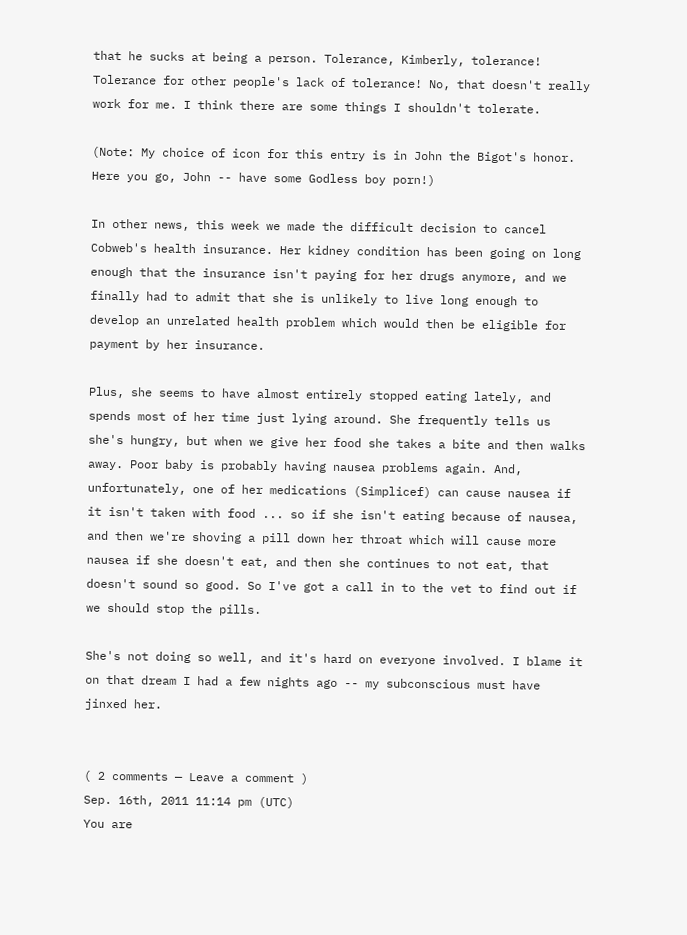that he sucks at being a person. Tolerance, Kimberly, tolerance! Tolerance for other people's lack of tolerance! No, that doesn't really work for me. I think there are some things I shouldn't tolerate.

(Note: My choice of icon for this entry is in John the Bigot's honor. Here you go, John -- have some Godless boy porn!)

In other news, this week we made the difficult decision to cancel Cobweb's health insurance. Her kidney condition has been going on long enough that the insurance isn't paying for her drugs anymore, and we finally had to admit that she is unlikely to live long enough to develop an unrelated health problem which would then be eligible for payment by her insurance.

Plus, she seems to have almost entirely stopped eating lately, and spends most of her time just lying around. She frequently tells us she's hungry, but when we give her food she takes a bite and then walks away. Poor baby is probably having nausea problems again. And, unfortunately, one of her medications (Simplicef) can cause nausea if it isn't taken with food ... so if she isn't eating because of nausea, and then we're shoving a pill down her throat which will cause more nausea if she doesn't eat, and then she continues to not eat, that doesn't sound so good. So I've got a call in to the vet to find out if we should stop the pills.

She's not doing so well, and it's hard on everyone involved. I blame it on that dream I had a few nights ago -- my subconscious must have jinxed her.


( 2 comments — Leave a comment )
Sep. 16th, 2011 11:14 pm (UTC)
You are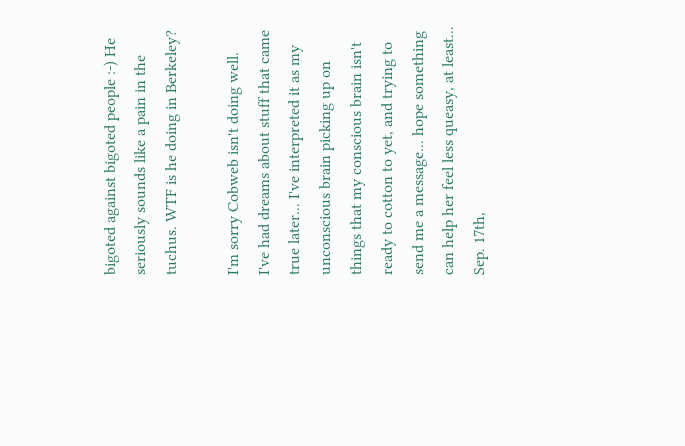bigoted against bigoted people :-) He seriously sounds like a pain in the tuchus. WTF is he doing in Berkeley?

I'm sorry Cobweb isn't doing well. I've had dreams about stuff that came true later... I've interpreted it as my unconscious brain picking up on things that my conscious brain isn't ready to cotton to yet, and trying to send me a message... hope something can help her feel less queasy, at least...
Sep. 17th,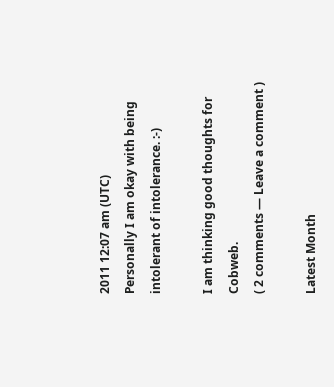2011 12:07 am (UTC)
Personally I am okay with being intolerant of intolerance. :-)

I am thinking good thoughts for Cobweb.
( 2 comments — Leave a comment )

Latest Month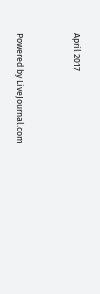April 2017


Powered by LiveJournal.com